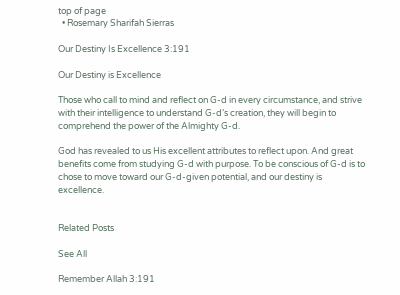top of page
  • Rosemary Sharifah Sierras

Our Destiny Is Excellence 3:191

Our Destiny is Excellence

Those who call to mind and reflect on G-d in every circumstance, and strive with their intelligence to understand G-d’s creation, they will begin to comprehend the power of the Almighty G-d.

God has revealed to us His excellent attributes to reflect upon. And great benefits come from studying G-d with purpose. To be conscious of G-d is to chose to move toward our G-d-given potential, and our destiny is excellence.


Related Posts

See All

Remember Allah 3:191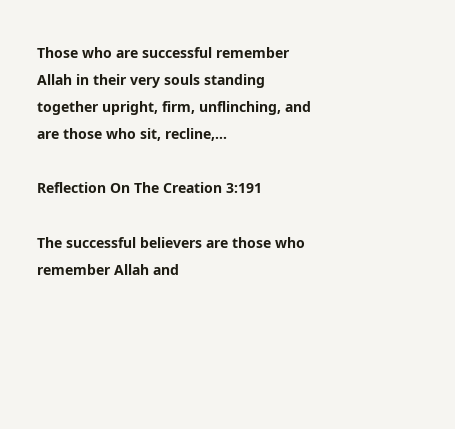Those who are successful remember Allah in their very souls standing together upright, firm, unflinching, and are those who sit, recline,...

Reflection On The Creation 3:191

The successful believers are those who remember Allah and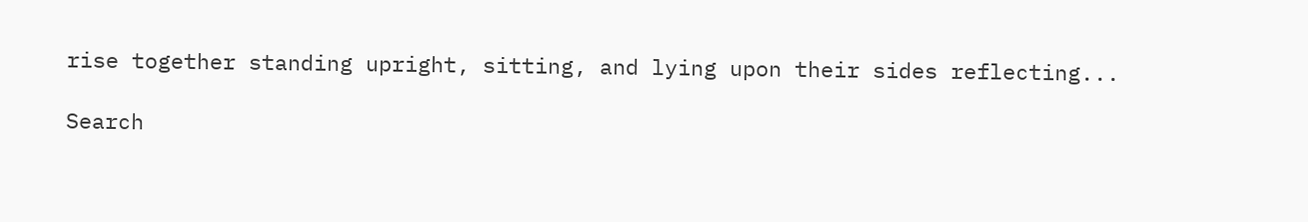rise together standing upright, sitting, and lying upon their sides reflecting...

Search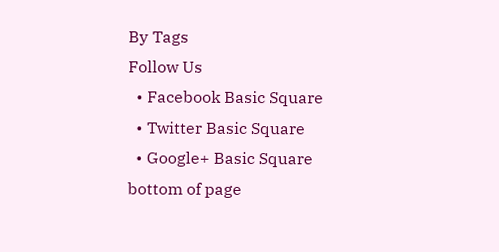By Tags
Follow Us
  • Facebook Basic Square
  • Twitter Basic Square
  • Google+ Basic Square
bottom of page